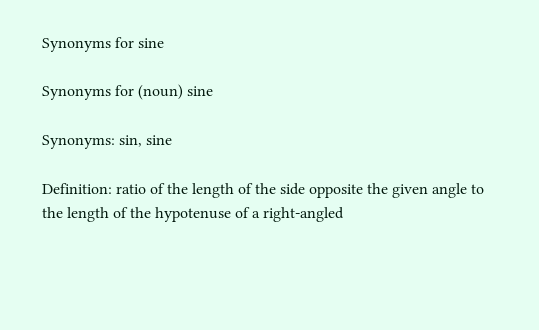Synonyms for sine

Synonyms for (noun) sine

Synonyms: sin, sine

Definition: ratio of the length of the side opposite the given angle to the length of the hypotenuse of a right-angled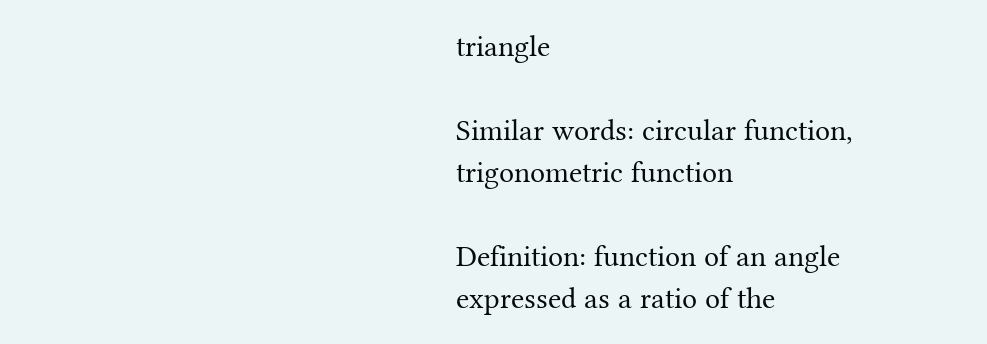triangle

Similar words: circular function, trigonometric function

Definition: function of an angle expressed as a ratio of the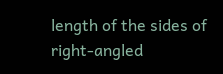length of the sides of right-angled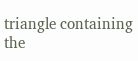triangle containing the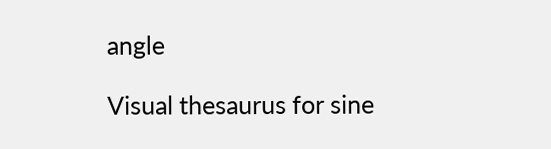angle

Visual thesaurus for sine